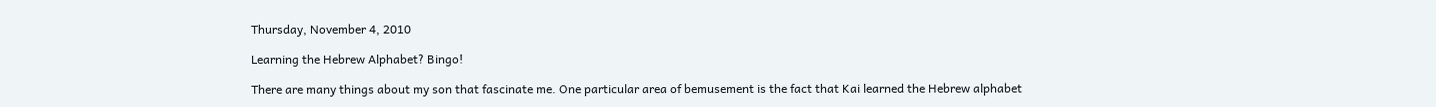Thursday, November 4, 2010

Learning the Hebrew Alphabet? Bingo!

There are many things about my son that fascinate me. One particular area of bemusement is the fact that Kai learned the Hebrew alphabet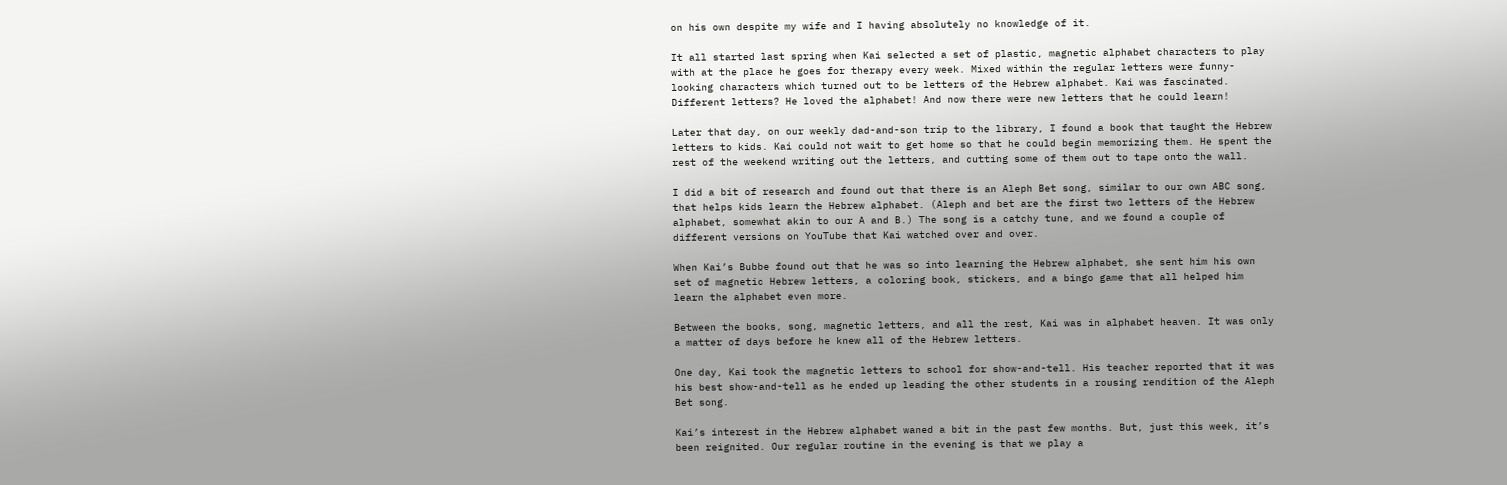on his own despite my wife and I having absolutely no knowledge of it.

It all started last spring when Kai selected a set of plastic, magnetic alphabet characters to play with at the place he goes for therapy every week. Mixed within the regular letters were funny-looking characters which turned out to be letters of the Hebrew alphabet. Kai was fascinated. Different letters? He loved the alphabet! And now there were new letters that he could learn!

Later that day, on our weekly dad-and-son trip to the library, I found a book that taught the Hebrew letters to kids. Kai could not wait to get home so that he could begin memorizing them. He spent the rest of the weekend writing out the letters, and cutting some of them out to tape onto the wall.

I did a bit of research and found out that there is an Aleph Bet song, similar to our own ABC song, that helps kids learn the Hebrew alphabet. (Aleph and bet are the first two letters of the Hebrew alphabet, somewhat akin to our A and B.) The song is a catchy tune, and we found a couple of different versions on YouTube that Kai watched over and over.

When Kai’s Bubbe found out that he was so into learning the Hebrew alphabet, she sent him his own set of magnetic Hebrew letters, a coloring book, stickers, and a bingo game that all helped him learn the alphabet even more.

Between the books, song, magnetic letters, and all the rest, Kai was in alphabet heaven. It was only a matter of days before he knew all of the Hebrew letters.

One day, Kai took the magnetic letters to school for show-and-tell. His teacher reported that it was his best show-and-tell as he ended up leading the other students in a rousing rendition of the Aleph Bet song.

Kai’s interest in the Hebrew alphabet waned a bit in the past few months. But, just this week, it’s been reignited. Our regular routine in the evening is that we play a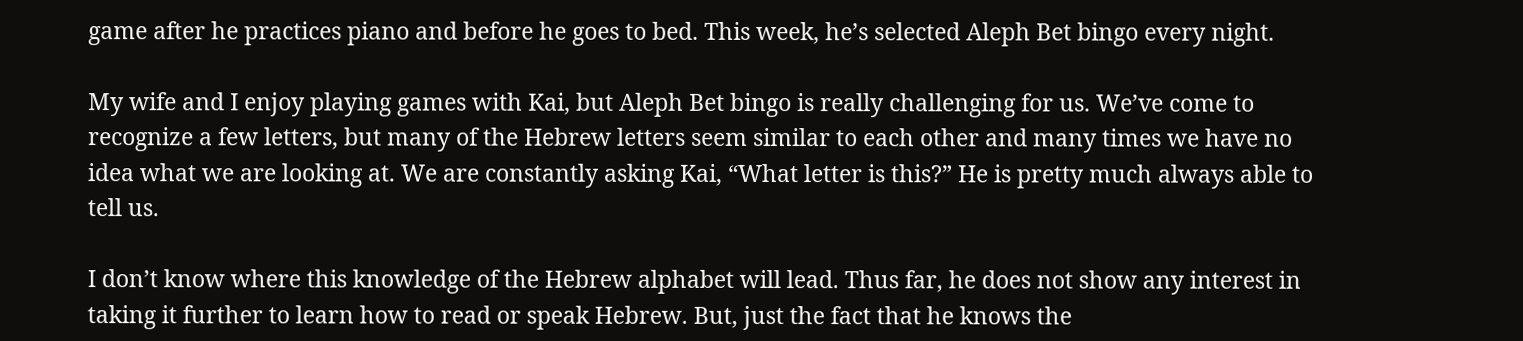game after he practices piano and before he goes to bed. This week, he’s selected Aleph Bet bingo every night.

My wife and I enjoy playing games with Kai, but Aleph Bet bingo is really challenging for us. We’ve come to recognize a few letters, but many of the Hebrew letters seem similar to each other and many times we have no idea what we are looking at. We are constantly asking Kai, “What letter is this?” He is pretty much always able to tell us.

I don’t know where this knowledge of the Hebrew alphabet will lead. Thus far, he does not show any interest in taking it further to learn how to read or speak Hebrew. But, just the fact that he knows the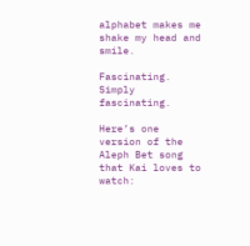alphabet makes me shake my head and smile.

Fascinating. Simply fascinating.

Here’s one version of the Aleph Bet song that Kai loves to watch: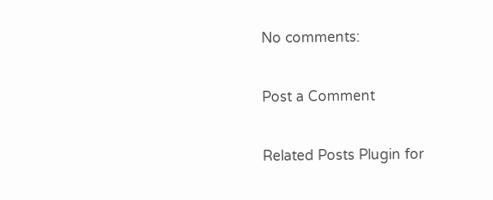No comments:

Post a Comment

Related Posts Plugin for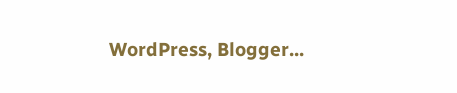WordPress, Blogger...